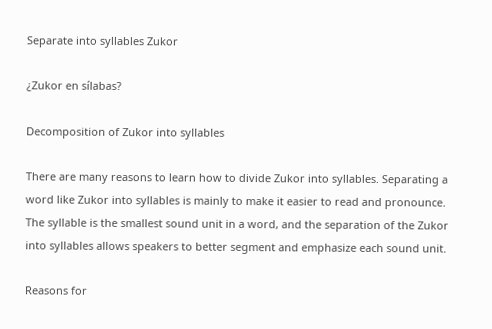Separate into syllables Zukor

¿Zukor en sílabas?

Decomposition of Zukor into syllables

There are many reasons to learn how to divide Zukor into syllables. Separating a word like Zukor into syllables is mainly to make it easier to read and pronounce. The syllable is the smallest sound unit in a word, and the separation of the Zukor into syllables allows speakers to better segment and emphasize each sound unit.

Reasons for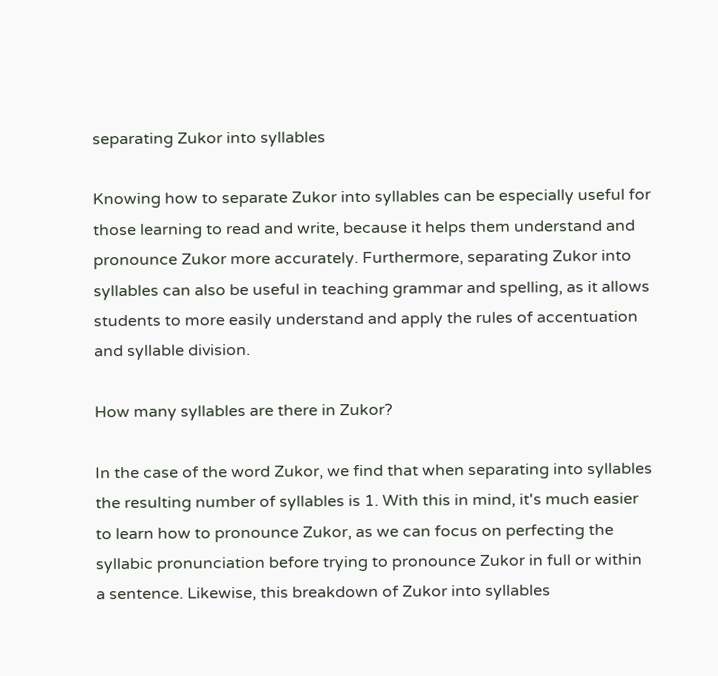separating Zukor into syllables

Knowing how to separate Zukor into syllables can be especially useful for those learning to read and write, because it helps them understand and pronounce Zukor more accurately. Furthermore, separating Zukor into syllables can also be useful in teaching grammar and spelling, as it allows students to more easily understand and apply the rules of accentuation and syllable division.

How many syllables are there in Zukor?

In the case of the word Zukor, we find that when separating into syllables the resulting number of syllables is 1. With this in mind, it's much easier to learn how to pronounce Zukor, as we can focus on perfecting the syllabic pronunciation before trying to pronounce Zukor in full or within a sentence. Likewise, this breakdown of Zukor into syllables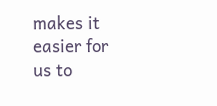makes it easier for us to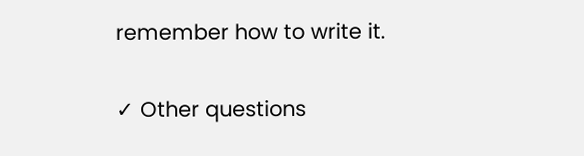remember how to write it.

✓ Other questions